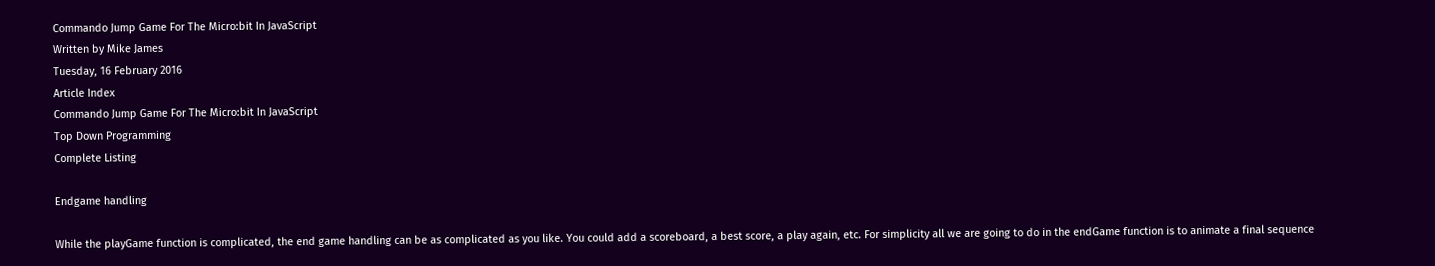Commando Jump Game For The Micro:bit In JavaScript
Written by Mike James
Tuesday, 16 February 2016
Article Index
Commando Jump Game For The Micro:bit In JavaScript
Top Down Programming
Complete Listing

Endgame handling

While the playGame function is complicated, the end game handling can be as complicated as you like. You could add a scoreboard, a best score, a play again, etc. For simplicity all we are going to do in the endGame function is to animate a final sequence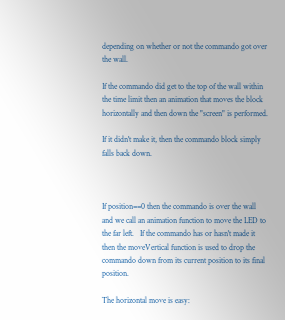depending on whether or not the commando got over the wall.

If the commando did get to the top of the wall within the time limit then an animation that moves the block horizontally and then down the "screen" is performed.

If it didn't make it, then the commando block simply falls back down.



If position==0 then the commando is over the wall and we call an animation function to move the LED to the far left.   If the commando has or hasn't made it then the moveVertical function is used to drop the commando down from its current position to its final position.

The horizontal move is easy: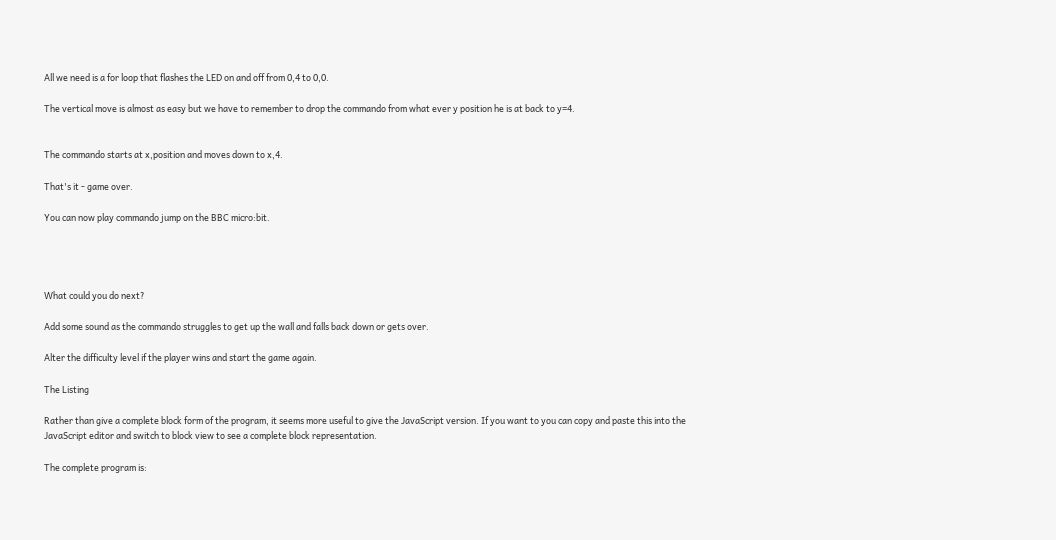All we need is a for loop that flashes the LED on and off from 0,4 to 0,0.

The vertical move is almost as easy but we have to remember to drop the commando from what ever y position he is at back to y=4.


The commando starts at x,position and moves down to x,4.

That's it - game over.

You can now play commando jump on the BBC micro:bit.




What could you do next?

Add some sound as the commando struggles to get up the wall and falls back down or gets over.

Alter the difficulty level if the player wins and start the game again.

The Listing

Rather than give a complete block form of the program, it seems more useful to give the JavaScript version. If you want to you can copy and paste this into the JavaScript editor and switch to block view to see a complete block representation.

The complete program is: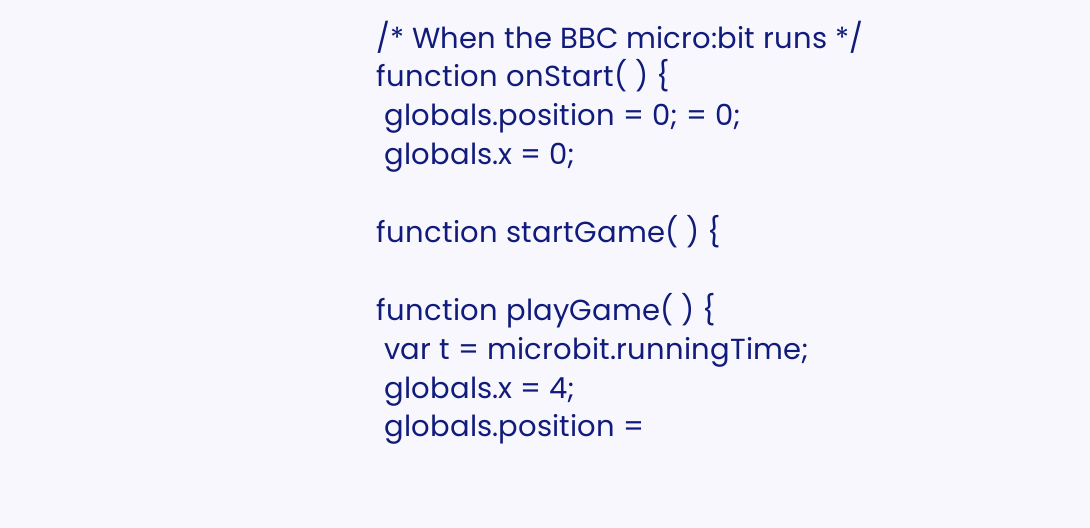/* When the BBC micro:bit runs */
function onStart( ) {
 globals.position = 0; = 0;
 globals.x = 0;

function startGame( ) {

function playGame( ) {
 var t = microbit.runningTime;
 globals.x = 4;
 globals.position =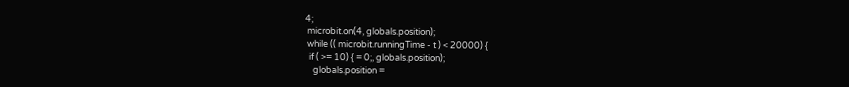4;
 microbit.on(4, globals.position);
 while (( microbit.runningTime - t ) < 20000) {
  if ( >= 10) { = 0;, globals.position);
    globals.position =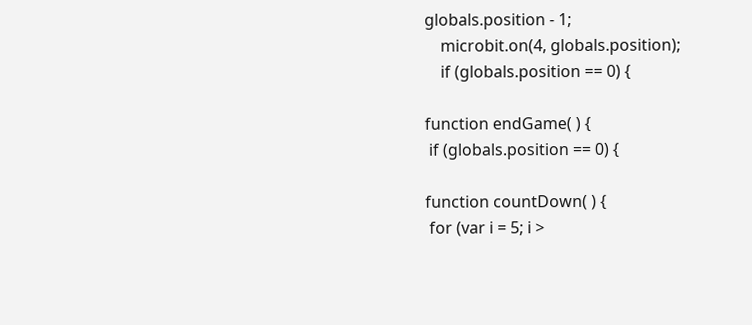globals.position - 1;
    microbit.on(4, globals.position);
    if (globals.position == 0) {

function endGame( ) {
 if (globals.position == 0) {

function countDown( ) {
 for (var i = 5; i >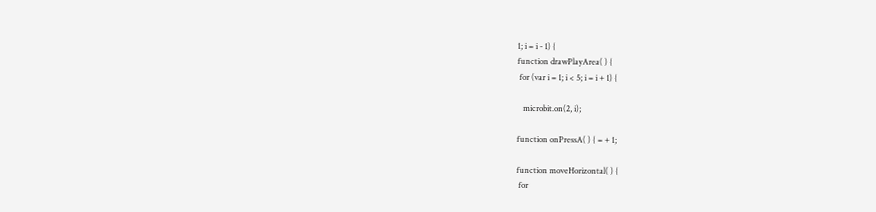1; i = i - 1) {
function drawPlayArea( ) {
 for (var i = 1; i < 5; i = i + 1) {

   microbit.on(2, i);

function onPressA( ) { = + 1;

function moveHorizontal( ) {
 for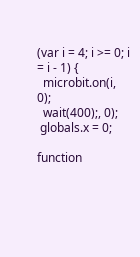(var i = 4; i >= 0; i = i - 1) {
  microbit.on(i, 0);
  wait(400);, 0);
 globals.x = 0;

function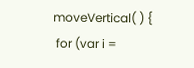moveVertical( ) {
 for (var i =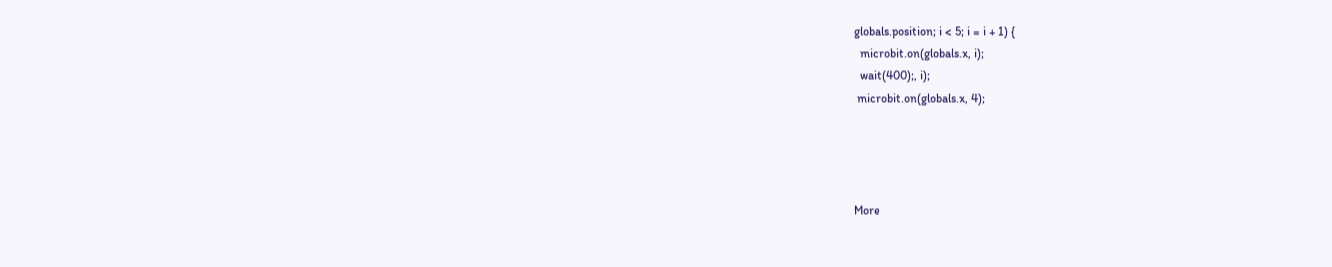globals.position; i < 5; i = i + 1) {
  microbit.on(globals.x, i);
  wait(400);, i);
 microbit.on(globals.x, 4);




More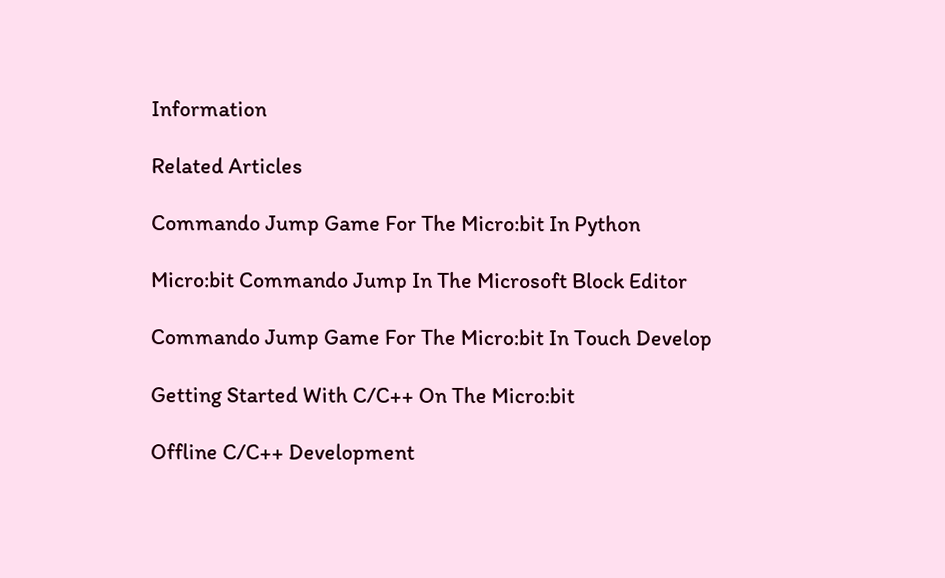Information

Related Articles

Commando Jump Game For The Micro:bit In Python

Micro:bit Commando Jump In The Microsoft Block Editor

Commando Jump Game For The Micro:bit In Touch Develop

Getting Started With C/C++ On The Micro:bit

Offline C/C++ Development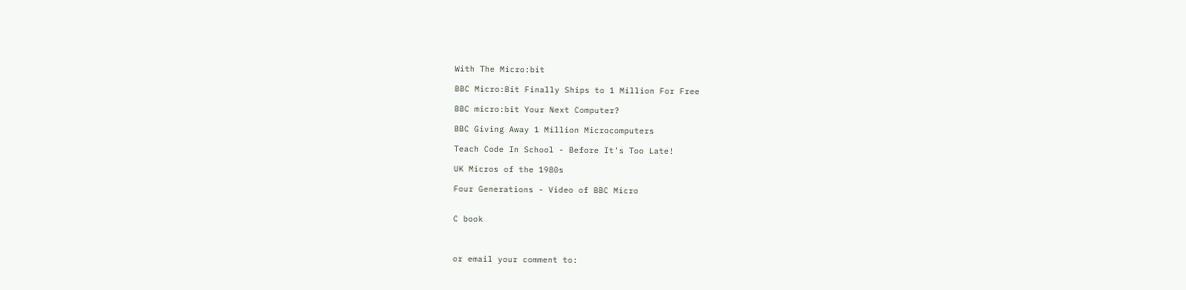With The Micro:bit

BBC Micro:Bit Finally Ships to 1 Million For Free

BBC micro:bit Your Next Computer?

BBC Giving Away 1 Million Microcomputers

Teach Code In School - Before It's Too Late!

UK Micros of the 1980s

Four Generations - Video of BBC Micro


C book



or email your comment to: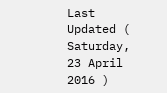Last Updated ( Saturday, 23 April 2016 )